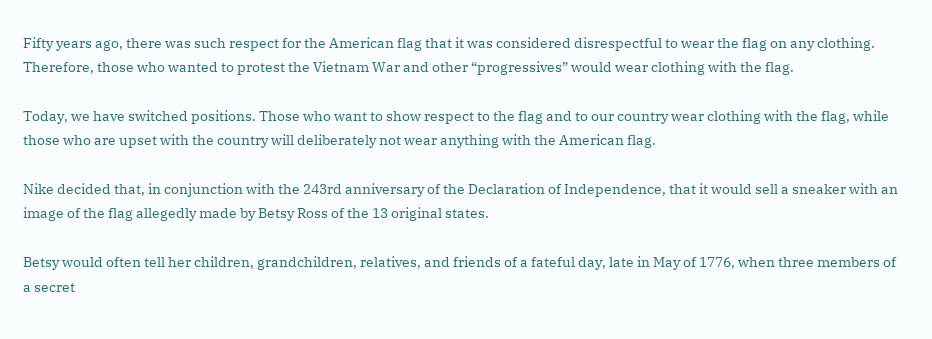Fifty years ago, there was such respect for the American flag that it was considered disrespectful to wear the flag on any clothing. Therefore, those who wanted to protest the Vietnam War and other “progressives” would wear clothing with the flag.

Today, we have switched positions. Those who want to show respect to the flag and to our country wear clothing with the flag, while those who are upset with the country will deliberately not wear anything with the American flag.

Nike decided that, in conjunction with the 243rd anniversary of the Declaration of Independence, that it would sell a sneaker with an image of the flag allegedly made by Betsy Ross of the 13 original states.

Betsy would often tell her children, grandchildren, relatives, and friends of a fateful day, late in May of 1776, when three members of a secret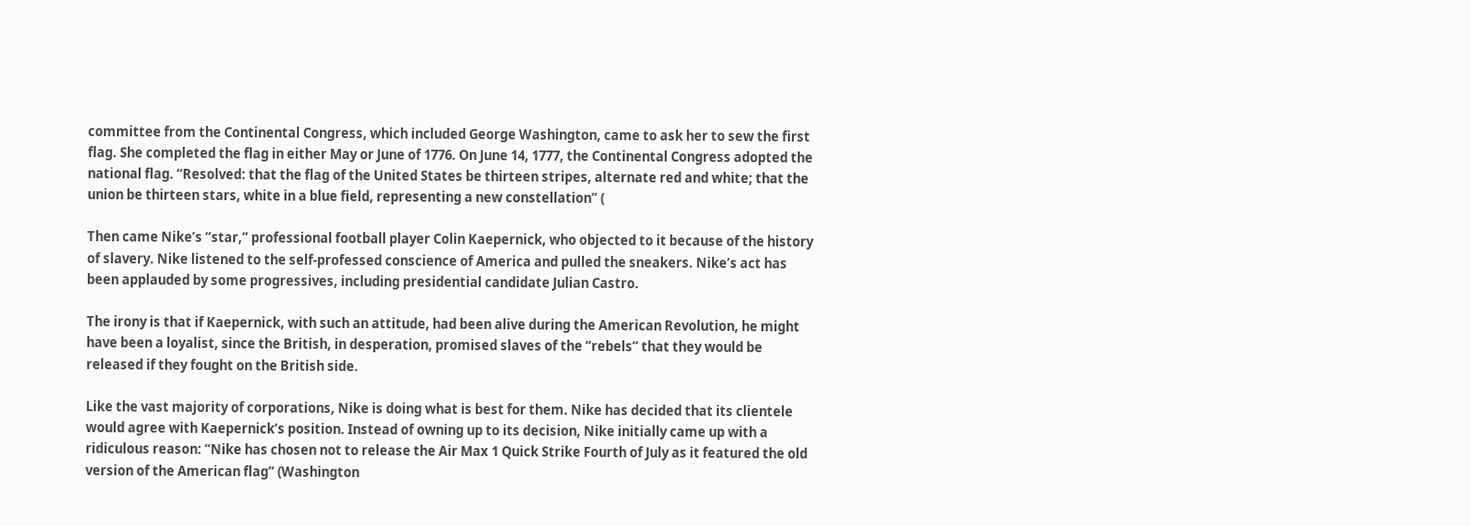committee from the Continental Congress, which included George Washington, came to ask her to sew the first flag. She completed the flag in either May or June of 1776. On June 14, 1777, the Continental Congress adopted the national flag. “Resolved: that the flag of the United States be thirteen stripes, alternate red and white; that the union be thirteen stars, white in a blue field, representing a new constellation” (

Then came Nike’s “star,” professional football player Colin Kaepernick, who objected to it because of the history of slavery. Nike listened to the self-professed conscience of America and pulled the sneakers. Nike’s act has been applauded by some progressives, including presidential candidate Julian Castro.

The irony is that if Kaepernick, with such an attitude, had been alive during the American Revolution, he might have been a loyalist, since the British, in desperation, promised slaves of the “rebels” that they would be released if they fought on the British side.

Like the vast majority of corporations, Nike is doing what is best for them. Nike has decided that its clientele would agree with Kaepernick’s position. Instead of owning up to its decision, Nike initially came up with a ridiculous reason: “Nike has chosen not to release the Air Max 1 Quick Strike Fourth of July as it featured the old version of the American flag” (Washington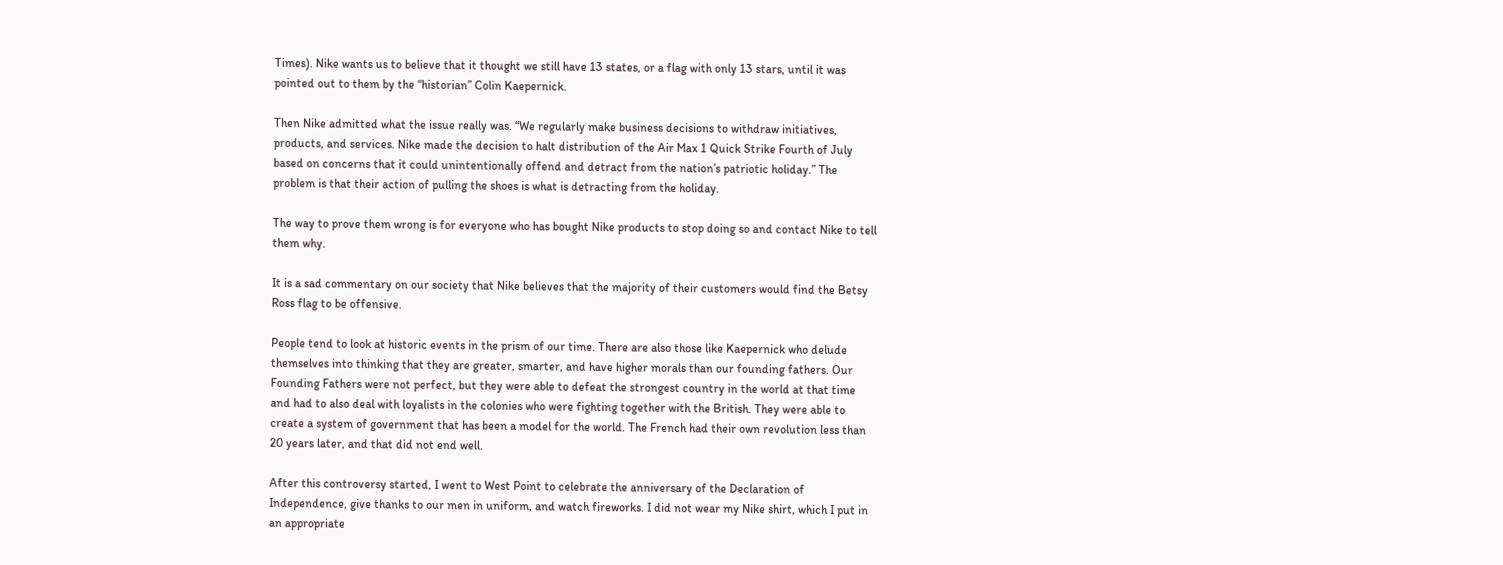Times). Nike wants us to believe that it thought we still have 13 states, or a flag with only 13 stars, until it was pointed out to them by the “historian” Colin Kaepernick.

Then Nike admitted what the issue really was. “We regularly make business decisions to withdraw initiatives, products, and services. Nike made the decision to halt distribution of the Air Max 1 Quick Strike Fourth of July based on concerns that it could unintentionally offend and detract from the nation’s patriotic holiday.” The problem is that their action of pulling the shoes is what is detracting from the holiday.

The way to prove them wrong is for everyone who has bought Nike products to stop doing so and contact Nike to tell them why.

It is a sad commentary on our society that Nike believes that the majority of their customers would find the Betsy Ross flag to be offensive.

People tend to look at historic events in the prism of our time. There are also those like Kaepernick who delude themselves into thinking that they are greater, smarter, and have higher morals than our founding fathers. Our Founding Fathers were not perfect, but they were able to defeat the strongest country in the world at that time and had to also deal with loyalists in the colonies who were fighting together with the British. They were able to create a system of government that has been a model for the world. The French had their own revolution less than 20 years later, and that did not end well.

After this controversy started, I went to West Point to celebrate the anniversary of the Declaration of Independence, give thanks to our men in uniform, and watch fireworks. I did not wear my Nike shirt, which I put in an appropriate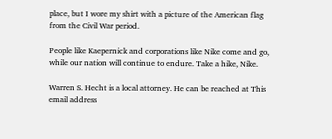place, but I wore my shirt with a picture of the American flag from the Civil War period.

People like Kaepernick and corporations like Nike come and go, while our nation will continue to endure. Take a hike, Nike.

Warren S. Hecht is a local attorney. He can be reached at This email address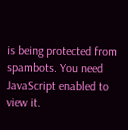is being protected from spambots. You need JavaScript enabled to view it.